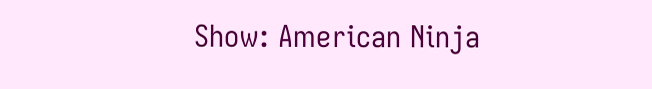Show: American Ninja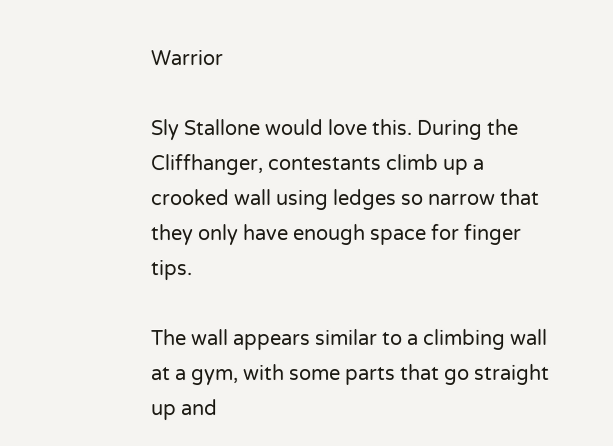Warrior

Sly Stallone would love this. During the Cliffhanger, contestants climb up a crooked wall using ledges so narrow that they only have enough space for finger tips.

The wall appears similar to a climbing wall at a gym, with some parts that go straight up and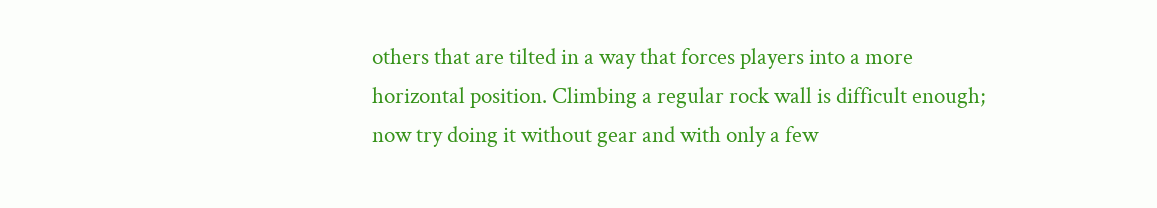others that are tilted in a way that forces players into a more horizontal position. Climbing a regular rock wall is difficult enough; now try doing it without gear and with only a few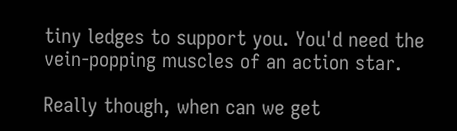tiny ledges to support you. You'd need the vein-popping muscles of an action star.

Really though, when can we get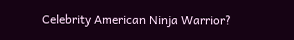Celebrity American Ninja Warrior?